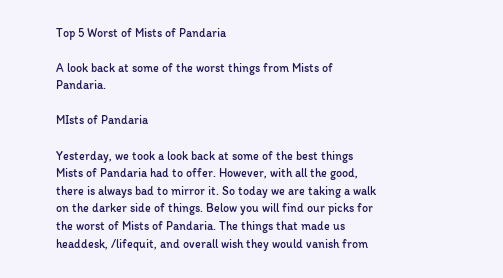Top 5 Worst of Mists of Pandaria

A look back at some of the worst things from Mists of Pandaria.

MIsts of Pandaria

Yesterday, we took a look back at some of the best things Mists of Pandaria had to offer. However, with all the good, there is always bad to mirror it. So today we are taking a walk on the darker side of things. Below you will find our picks for the worst of Mists of Pandaria. The things that made us headdesk, /lifequit, and overall wish they would vanish from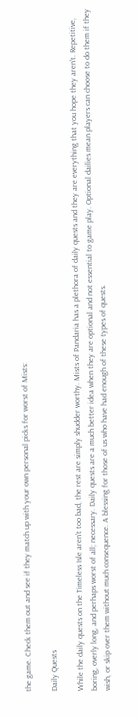the game. Check them out and see if they match up with your own personal picks for worst of Mists:

Daily Quests

While the daily quests on the Timeless Isle aren't too bad, the rest are simply shudder worthy. Mists of Pandaria has a plethora of daily quests and they are everything that you hope they aren't. Repetitive, boring, overly long, and perhaps worst of all; necessary. Daily quests are a much better idea when they are optional and not essential to game play. Optional dailies mean players can choose to do them if they wish, or skip over them without much consequence. A blessing for those of us who have had enough of these types of quests.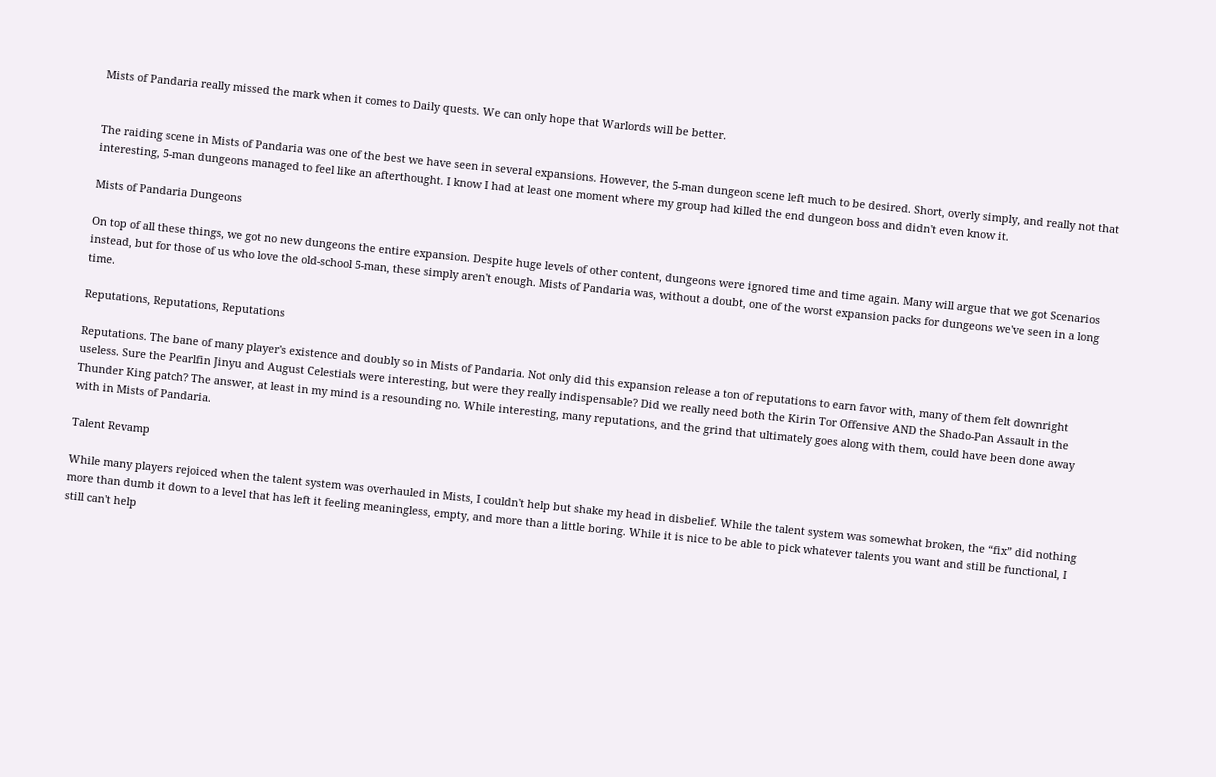Mists of Pandaria really missed the mark when it comes to Daily quests. We can only hope that Warlords will be better.


The raiding scene in Mists of Pandaria was one of the best we have seen in several expansions. However, the 5-man dungeon scene left much to be desired. Short, overly simply, and really not that interesting, 5-man dungeons managed to feel like an afterthought. I know I had at least one moment where my group had killed the end dungeon boss and didn't even know it.

Mists of Pandaria Dungeons

On top of all these things, we got no new dungeons the entire expansion. Despite huge levels of other content, dungeons were ignored time and time again. Many will argue that we got Scenarios instead, but for those of us who love the old-school 5-man, these simply aren't enough. Mists of Pandaria was, without a doubt, one of the worst expansion packs for dungeons we've seen in a long time.

Reputations, Reputations, Reputations

Reputations. The bane of many player's existence and doubly so in Mists of Pandaria. Not only did this expansion release a ton of reputations to earn favor with, many of them felt downright useless. Sure the Pearlfin Jinyu and August Celestials were interesting, but were they really indispensable? Did we really need both the Kirin Tor Offensive AND the Shado-Pan Assault in the Thunder King patch? The answer, at least in my mind is a resounding no. While interesting, many reputations, and the grind that ultimately goes along with them, could have been done away with in Mists of Pandaria.

Talent Revamp

While many players rejoiced when the talent system was overhauled in Mists, I couldn't help but shake my head in disbelief. While the talent system was somewhat broken, the “fix” did nothing more than dumb it down to a level that has left it feeling meaningless, empty, and more than a little boring. While it is nice to be able to pick whatever talents you want and still be functional, I still can't help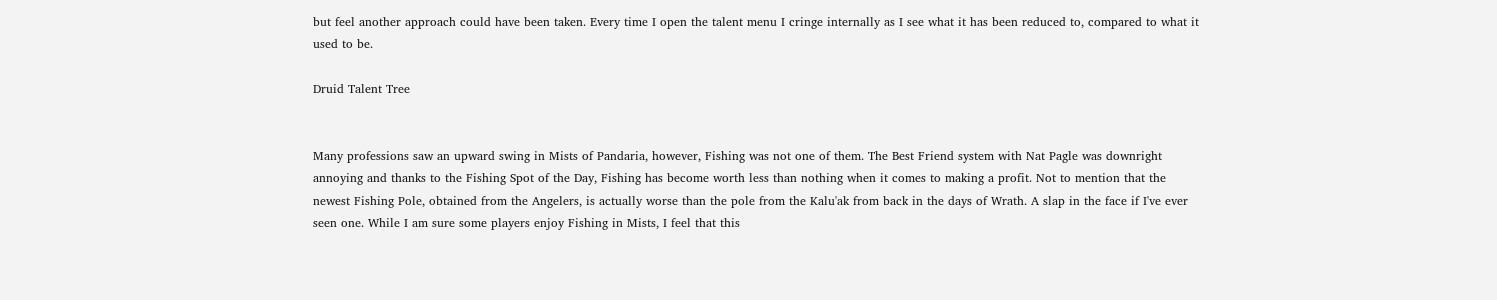but feel another approach could have been taken. Every time I open the talent menu I cringe internally as I see what it has been reduced to, compared to what it used to be.

Druid Talent Tree


Many professions saw an upward swing in Mists of Pandaria, however, Fishing was not one of them. The Best Friend system with Nat Pagle was downright annoying and thanks to the Fishing Spot of the Day, Fishing has become worth less than nothing when it comes to making a profit. Not to mention that the newest Fishing Pole, obtained from the Angelers, is actually worse than the pole from the Kalu'ak from back in the days of Wrath. A slap in the face if I've ever seen one. While I am sure some players enjoy Fishing in Mists, I feel that this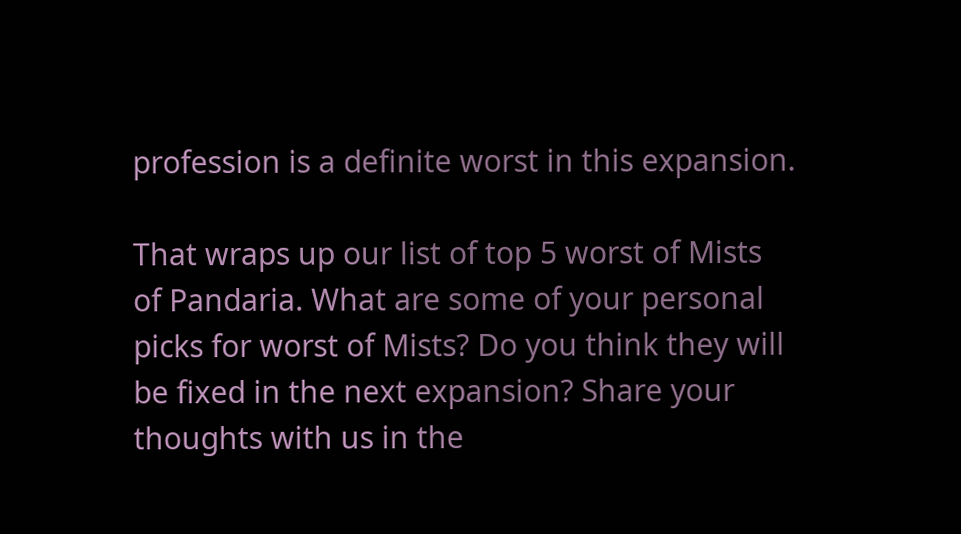profession is a definite worst in this expansion.

That wraps up our list of top 5 worst of Mists of Pandaria. What are some of your personal picks for worst of Mists? Do you think they will be fixed in the next expansion? Share your thoughts with us in the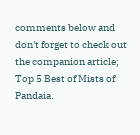comments below and don't forget to check out the companion article; Top 5 Best of Mists of Pandaia.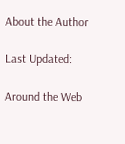About the Author

Last Updated:

Around the Web